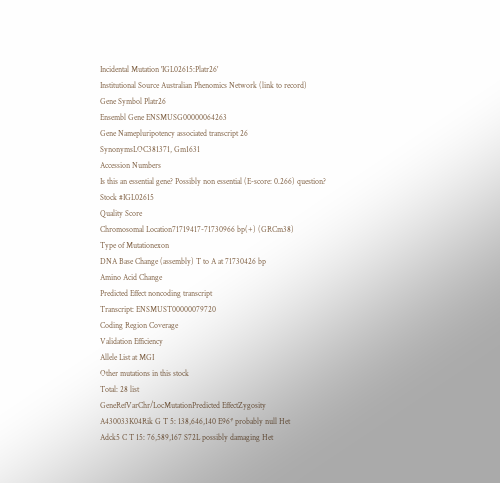Incidental Mutation 'IGL02615:Platr26'
Institutional Source Australian Phenomics Network (link to record)
Gene Symbol Platr26
Ensembl Gene ENSMUSG00000064263
Gene Namepluripotency associated transcript 26
SynonymsLOC381371, Gm1631
Accession Numbers
Is this an essential gene? Possibly non essential (E-score: 0.266) question?
Stock #IGL02615
Quality Score
Chromosomal Location71719417-71730966 bp(+) (GRCm38)
Type of Mutationexon
DNA Base Change (assembly) T to A at 71730426 bp
Amino Acid Change
Predicted Effect noncoding transcript
Transcript: ENSMUST00000079720
Coding Region Coverage
Validation Efficiency
Allele List at MGI
Other mutations in this stock
Total: 28 list
GeneRefVarChr/LocMutationPredicted EffectZygosity
A430033K04Rik G T 5: 138,646,140 E96* probably null Het
Adck5 C T 15: 76,589,167 S72L possibly damaging Het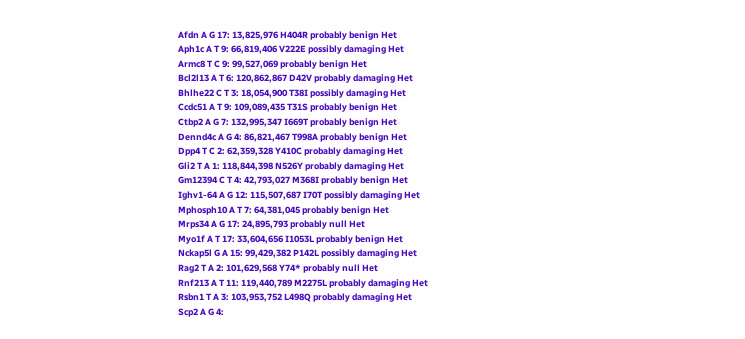Afdn A G 17: 13,825,976 H404R probably benign Het
Aph1c A T 9: 66,819,406 V222E possibly damaging Het
Armc8 T C 9: 99,527,069 probably benign Het
Bcl2l13 A T 6: 120,862,867 D42V probably damaging Het
Bhlhe22 C T 3: 18,054,900 T38I possibly damaging Het
Ccdc51 A T 9: 109,089,435 T31S probably benign Het
Ctbp2 A G 7: 132,995,347 I669T probably benign Het
Dennd4c A G 4: 86,821,467 T998A probably benign Het
Dpp4 T C 2: 62,359,328 Y410C probably damaging Het
Gli2 T A 1: 118,844,398 N526Y probably damaging Het
Gm12394 C T 4: 42,793,027 M368I probably benign Het
Ighv1-64 A G 12: 115,507,687 I70T possibly damaging Het
Mphosph10 A T 7: 64,381,045 probably benign Het
Mrps34 A G 17: 24,895,793 probably null Het
Myo1f A T 17: 33,604,656 I1053L probably benign Het
Nckap5l G A 15: 99,429,382 P142L possibly damaging Het
Rag2 T A 2: 101,629,568 Y74* probably null Het
Rnf213 A T 11: 119,440,789 M2275L probably damaging Het
Rsbn1 T A 3: 103,953,752 L498Q probably damaging Het
Scp2 A G 4: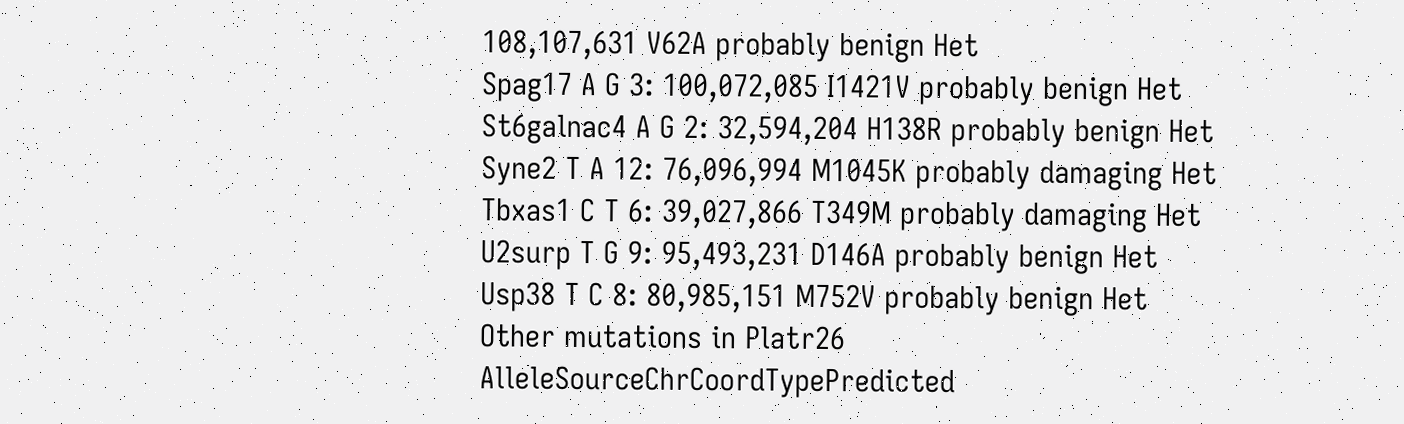108,107,631 V62A probably benign Het
Spag17 A G 3: 100,072,085 I1421V probably benign Het
St6galnac4 A G 2: 32,594,204 H138R probably benign Het
Syne2 T A 12: 76,096,994 M1045K probably damaging Het
Tbxas1 C T 6: 39,027,866 T349M probably damaging Het
U2surp T G 9: 95,493,231 D146A probably benign Het
Usp38 T C 8: 80,985,151 M752V probably benign Het
Other mutations in Platr26
AlleleSourceChrCoordTypePredicted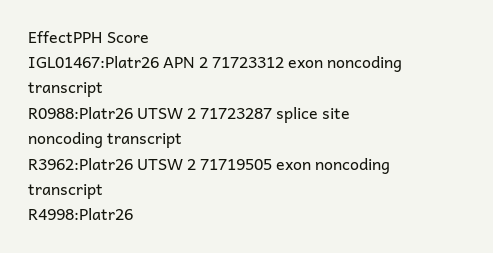EffectPPH Score
IGL01467:Platr26 APN 2 71723312 exon noncoding transcript
R0988:Platr26 UTSW 2 71723287 splice site noncoding transcript
R3962:Platr26 UTSW 2 71719505 exon noncoding transcript
R4998:Platr26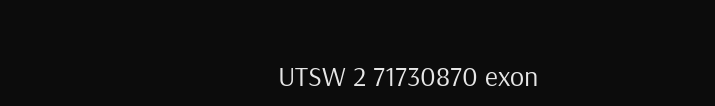UTSW 2 71730870 exon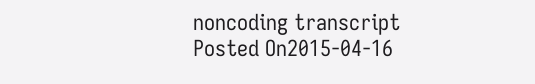noncoding transcript
Posted On2015-04-16